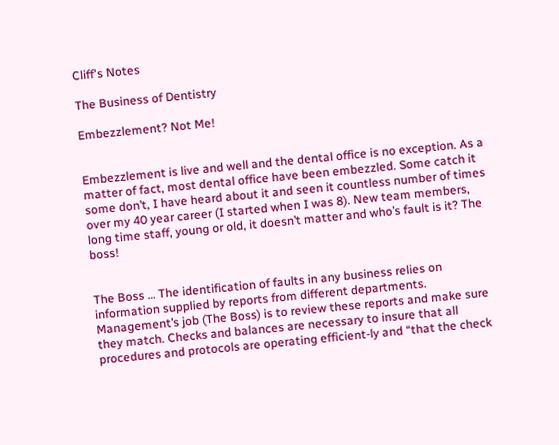Cliff's Notes

The Business of Dentistry

Embezzlement? Not Me!


Embezzlement is live and well and the dental office is no exception. As a matter of fact, most dental office have been embezzled. Some catch it some don’t, I have heard about it and seen it countless number of times over my 40 year career (I started when I was 8). New team members, long time staff, young or old, it doesn’t matter and who’s fault is it? The boss!


The Boss … The identification of faults in any business relies on information supplied by reports from different departments. Management’s job (The Boss) is to review these reports and make sure they match. Checks and balances are necessary to insure that all procedures and protocols are operating efficient-ly and “that the check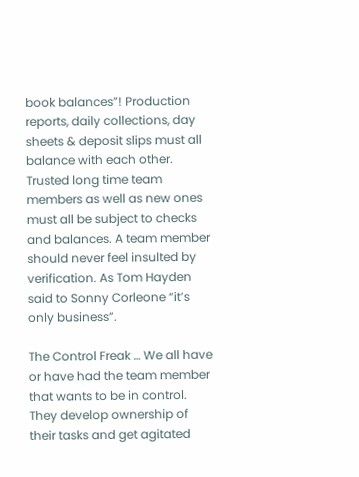book balances”! Production reports, daily collections, day sheets & deposit slips must all balance with each other. Trusted long time team members as well as new ones must all be subject to checks and balances. A team member should never feel insulted by verification. As Tom Hayden said to Sonny Corleone “it’s only business”.

The Control Freak … We all have or have had the team member that wants to be in control. They develop ownership of their tasks and get agitated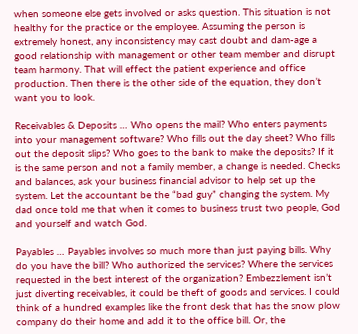when someone else gets involved or asks question. This situation is not healthy for the practice or the employee. Assuming the person is extremely honest, any inconsistency may cast doubt and dam-age a good relationship with management or other team member and disrupt team harmony. That will effect the patient experience and office production. Then there is the other side of the equation, they don’t want you to look.

Receivables & Deposits … Who opens the mail? Who enters payments into your management software? Who fills out the day sheet? Who fills out the deposit slips? Who goes to the bank to make the deposits? If it is the same person and not a family member, a change is needed. Checks and balances, ask your business financial advisor to help set up the system. Let the accountant be the “bad guy” changing the system. My dad once told me that when it comes to business trust two people, God and yourself and watch God.

Payables … Payables involves so much more than just paying bills. Why do you have the bill? Who authorized the services? Where the services requested in the best interest of the organization? Embezzlement isn’t just diverting receivables, it could be theft of goods and services. I could think of a hundred examples like the front desk that has the snow plow company do their home and add it to the office bill. Or, the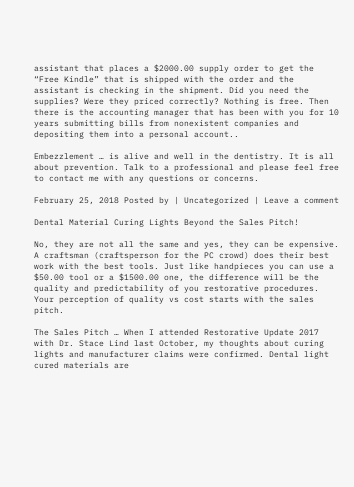assistant that places a $2000.00 supply order to get the “Free Kindle” that is shipped with the order and the assistant is checking in the shipment. Did you need the supplies? Were they priced correctly? Nothing is free. Then there is the accounting manager that has been with you for 10 years submitting bills from nonexistent companies and depositing them into a personal account..

Embezzlement … is alive and well in the dentistry. It is all about prevention. Talk to a professional and please feel free to contact me with any questions or concerns.

February 25, 2018 Posted by | Uncategorized | Leave a comment

Dental Material Curing Lights Beyond the Sales Pitch!

No, they are not all the same and yes, they can be expensive. A craftsman (craftsperson for the PC crowd) does their best work with the best tools. Just like handpieces you can use a $50.00 tool or a $1500.00 one, the difference will be the quality and predictability of you restorative procedures. Your perception of quality vs cost starts with the sales pitch.

The Sales Pitch … When I attended Restorative Update 2017 with Dr. Stace Lind last October, my thoughts about curing lights and manufacturer claims were confirmed. Dental light cured materials are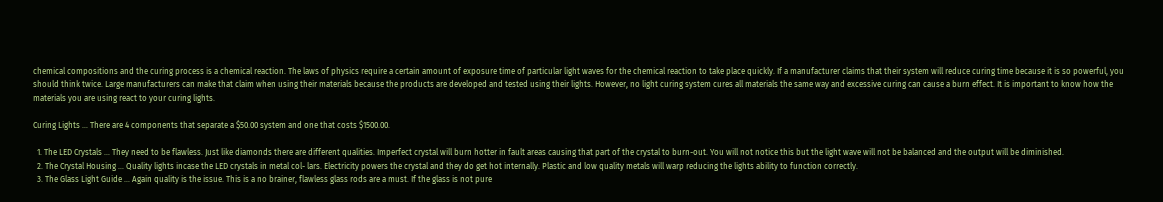chemical compositions and the curing process is a chemical reaction. The laws of physics require a certain amount of exposure time of particular light waves for the chemical reaction to take place quickly. If a manufacturer claims that their system will reduce curing time because it is so powerful, you should think twice. Large manufacturers can make that claim when using their materials because the products are developed and tested using their lights. However, no light curing system cures all materials the same way and excessive curing can cause a burn effect. It is important to know how the materials you are using react to your curing lights.

Curing Lights … There are 4 components that separate a $50.00 system and one that costs $1500.00.

  1. The LED Crystals … They need to be flawless. Just like diamonds there are different qualities. Imperfect crystal will burn hotter in fault areas causing that part of the crystal to burn-out. You will not notice this but the light wave will not be balanced and the output will be diminished.
  2. The Crystal Housing … Quality lights incase the LED crystals in metal col- lars. Electricity powers the crystal and they do get hot internally. Plastic and low quality metals will warp reducing the lights ability to function correctly.
  3. The Glass Light Guide … Again quality is the issue. This is a no brainer, flawless glass rods are a must. If the glass is not pure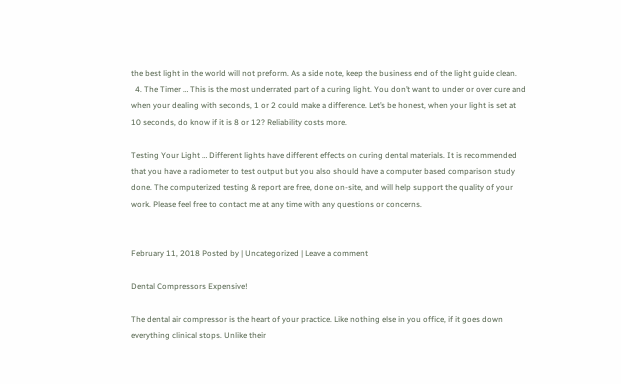the best light in the world will not preform. As a side note, keep the business end of the light guide clean.
  4. The Timer … This is the most underrated part of a curing light. You don’t want to under or over cure and when your dealing with seconds, 1 or 2 could make a difference. Let’s be honest, when your light is set at 10 seconds, do know if it is 8 or 12? Reliability costs more.

Testing Your Light … Different lights have different effects on curing dental materials. It is recommended that you have a radiometer to test output but you also should have a computer based comparison study done. The computerized testing & report are free, done on-site, and will help support the quality of your work. Please feel free to contact me at any time with any questions or concerns.


February 11, 2018 Posted by | Uncategorized | Leave a comment

Dental Compressors Expensive!

The dental air compressor is the heart of your practice. Like nothing else in you office, if it goes down everything clinical stops. Unlike their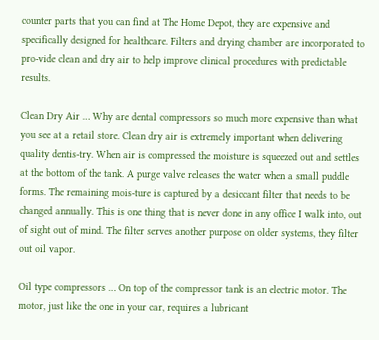counter parts that you can find at The Home Depot, they are expensive and specifically designed for healthcare. Filters and drying chamber are incorporated to pro-vide clean and dry air to help improve clinical procedures with predictable results.

Clean Dry Air … Why are dental compressors so much more expensive than what you see at a retail store. Clean dry air is extremely important when delivering quality dentis-try. When air is compressed the moisture is squeezed out and settles at the bottom of the tank. A purge valve releases the water when a small puddle forms. The remaining mois-ture is captured by a desiccant filter that needs to be changed annually. This is one thing that is never done in any office I walk into, out of sight out of mind. The filter serves another purpose on older systems, they filter out oil vapor.

Oil type compressors … On top of the compressor tank is an electric motor. The motor, just like the one in your car, requires a lubricant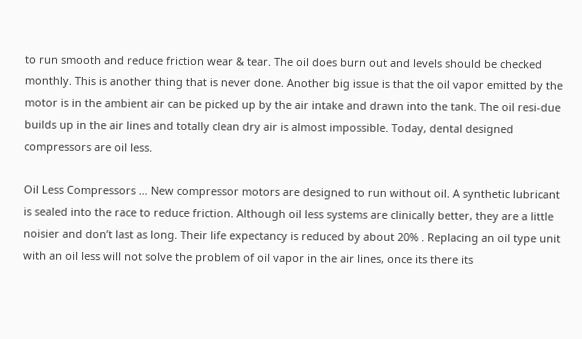to run smooth and reduce friction wear & tear. The oil does burn out and levels should be checked monthly. This is another thing that is never done. Another big issue is that the oil vapor emitted by the motor is in the ambient air can be picked up by the air intake and drawn into the tank. The oil resi-due builds up in the air lines and totally clean dry air is almost impossible. Today, dental designed compressors are oil less.

Oil Less Compressors … New compressor motors are designed to run without oil. A synthetic lubricant is sealed into the race to reduce friction. Although oil less systems are clinically better, they are a little noisier and don’t last as long. Their life expectancy is reduced by about 20% . Replacing an oil type unit with an oil less will not solve the problem of oil vapor in the air lines, once its there its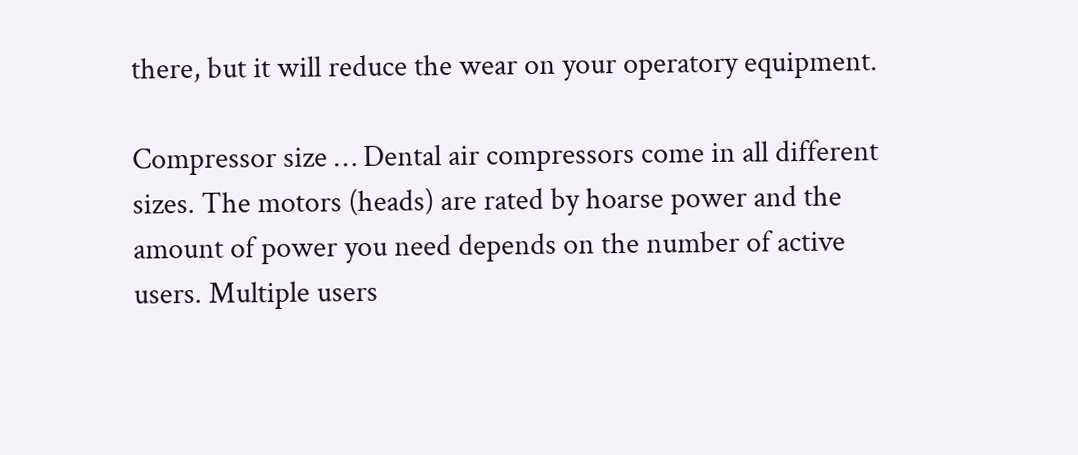there, but it will reduce the wear on your operatory equipment.

Compressor size … Dental air compressors come in all different sizes. The motors (heads) are rated by hoarse power and the amount of power you need depends on the number of active users. Multiple users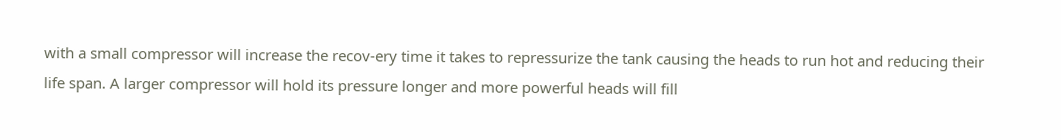with a small compressor will increase the recov-ery time it takes to repressurize the tank causing the heads to run hot and reducing their life span. A larger compressor will hold its pressure longer and more powerful heads will fill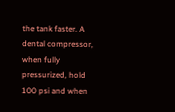the tank faster. A dental compressor, when fully pressurized, hold 100 psi and when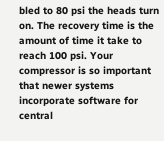bled to 80 psi the heads turn on. The recovery time is the amount of time it take to reach 100 psi. Your compressor is so important that newer systems incorporate software for central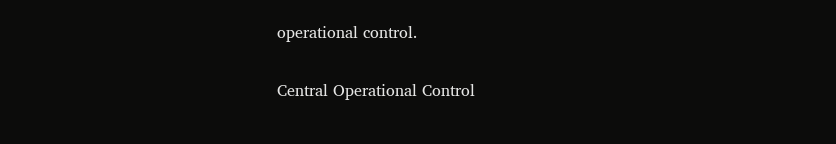operational control.

Central Operational Control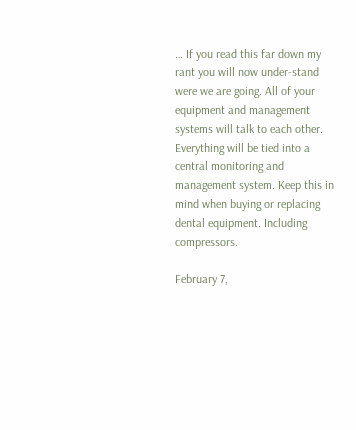… If you read this far down my rant you will now under-stand were we are going. All of your equipment and management systems will talk to each other. Everything will be tied into a central monitoring and management system. Keep this in mind when buying or replacing dental equipment. Including compressors.

February 7,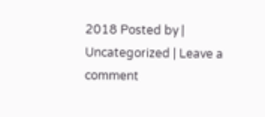2018 Posted by | Uncategorized | Leave a comment